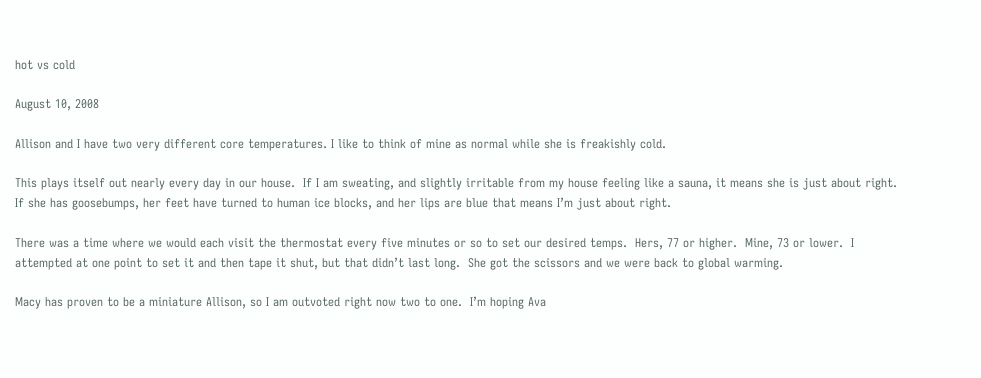hot vs cold

August 10, 2008

Allison and I have two very different core temperatures. I like to think of mine as normal while she is freakishly cold.

This plays itself out nearly every day in our house.  If I am sweating, and slightly irritable from my house feeling like a sauna, it means she is just about right.  If she has goosebumps, her feet have turned to human ice blocks, and her lips are blue that means I’m just about right.

There was a time where we would each visit the thermostat every five minutes or so to set our desired temps.  Hers, 77 or higher.  Mine, 73 or lower.  I attempted at one point to set it and then tape it shut, but that didn’t last long.  She got the scissors and we were back to global warming.

Macy has proven to be a miniature Allison, so I am outvoted right now two to one.  I’m hoping Ava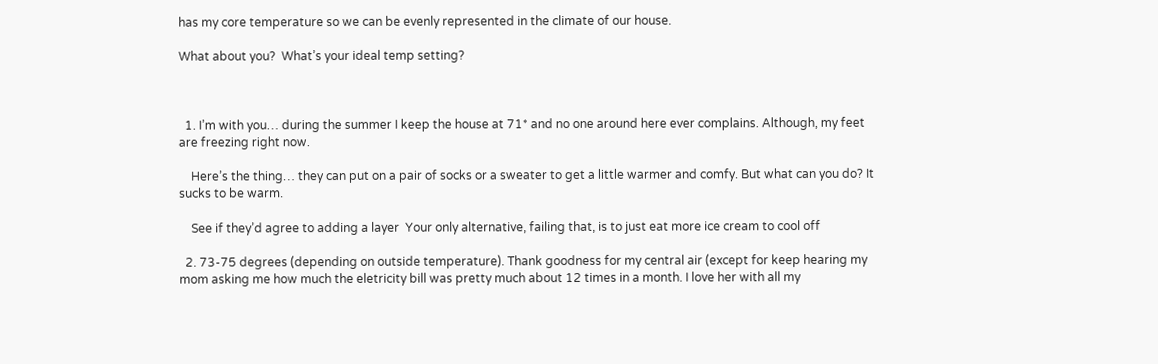has my core temperature so we can be evenly represented in the climate of our house.

What about you?  What’s your ideal temp setting?



  1. I’m with you… during the summer I keep the house at 71* and no one around here ever complains. Although, my feet are freezing right now.

    Here’s the thing… they can put on a pair of socks or a sweater to get a little warmer and comfy. But what can you do? It sucks to be warm.

    See if they’d agree to adding a layer  Your only alternative, failing that, is to just eat more ice cream to cool off

  2. 73-75 degrees (depending on outside temperature). Thank goodness for my central air (except for keep hearing my mom asking me how much the eletricity bill was pretty much about 12 times in a month. I love her with all my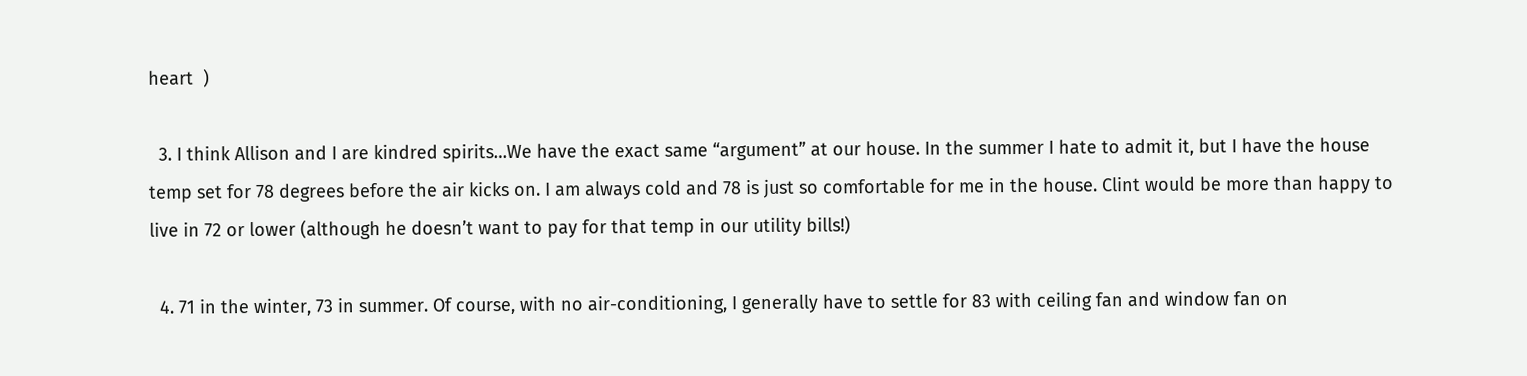heart  )

  3. I think Allison and I are kindred spirits…We have the exact same “argument” at our house. In the summer I hate to admit it, but I have the house temp set for 78 degrees before the air kicks on. I am always cold and 78 is just so comfortable for me in the house. Clint would be more than happy to live in 72 or lower (although he doesn’t want to pay for that temp in our utility bills!)

  4. 71 in the winter, 73 in summer. Of course, with no air-conditioning, I generally have to settle for 83 with ceiling fan and window fan on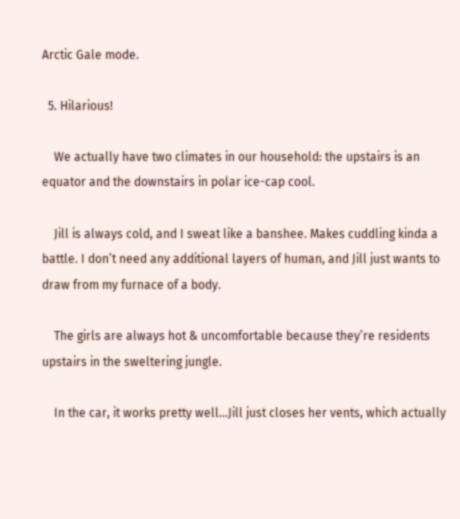Arctic Gale mode.

  5. Hilarious!

    We actually have two climates in our household: the upstairs is an equator and the downstairs in polar ice-cap cool.

    Jill is always cold, and I sweat like a banshee. Makes cuddling kinda a battle. I don’t need any additional layers of human, and Jill just wants to draw from my furnace of a body.

    The girls are always hot & uncomfortable because they’re residents upstairs in the sweltering jungle.

    In the car, it works pretty well…Jill just closes her vents, which actually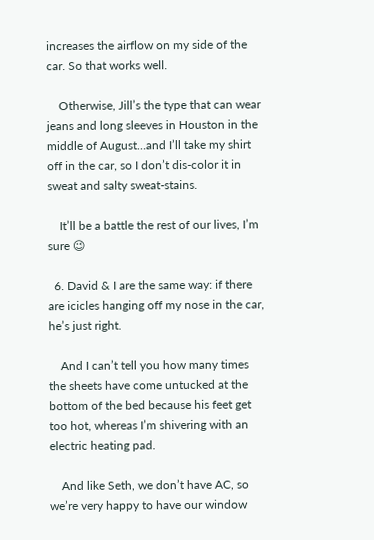increases the airflow on my side of the car. So that works well.

    Otherwise, Jill’s the type that can wear jeans and long sleeves in Houston in the middle of August…and I’ll take my shirt off in the car, so I don’t dis-color it in sweat and salty sweat-stains.

    It’ll be a battle the rest of our lives, I’m sure 😉

  6. David & I are the same way: if there are icicles hanging off my nose in the car, he’s just right.

    And I can’t tell you how many times the sheets have come untucked at the bottom of the bed because his feet get too hot, whereas I’m shivering with an electric heating pad.

    And like Seth, we don’t have AC, so we’re very happy to have our window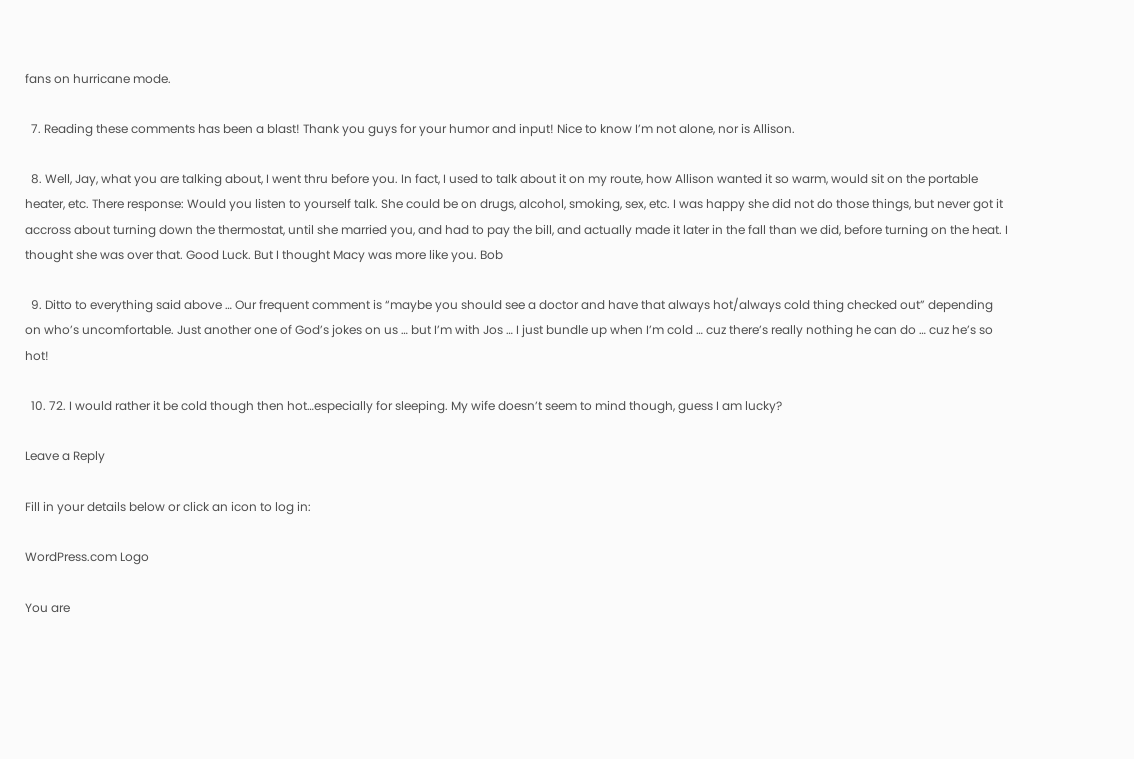fans on hurricane mode.

  7. Reading these comments has been a blast! Thank you guys for your humor and input! Nice to know I’m not alone, nor is Allison.

  8. Well, Jay, what you are talking about, I went thru before you. In fact, I used to talk about it on my route, how Allison wanted it so warm, would sit on the portable heater, etc. There response: Would you listen to yourself talk. She could be on drugs, alcohol, smoking, sex, etc. I was happy she did not do those things, but never got it accross about turning down the thermostat, until she married you, and had to pay the bill, and actually made it later in the fall than we did, before turning on the heat. I thought she was over that. Good Luck. But I thought Macy was more like you. Bob

  9. Ditto to everything said above … Our frequent comment is “maybe you should see a doctor and have that always hot/always cold thing checked out” depending on who’s uncomfortable. Just another one of God’s jokes on us … but I’m with Jos … I just bundle up when I’m cold … cuz there’s really nothing he can do … cuz he’s so hot!

  10. 72. I would rather it be cold though then hot…especially for sleeping. My wife doesn’t seem to mind though, guess I am lucky?

Leave a Reply

Fill in your details below or click an icon to log in:

WordPress.com Logo

You are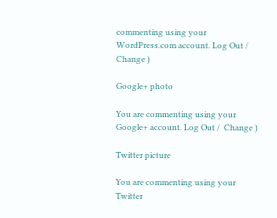commenting using your WordPress.com account. Log Out /  Change )

Google+ photo

You are commenting using your Google+ account. Log Out /  Change )

Twitter picture

You are commenting using your Twitter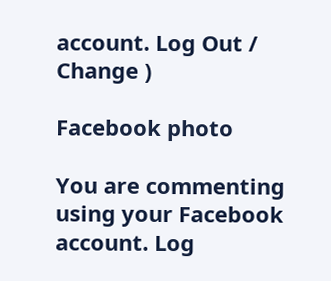account. Log Out /  Change )

Facebook photo

You are commenting using your Facebook account. Log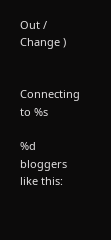Out /  Change )


Connecting to %s

%d bloggers like this: